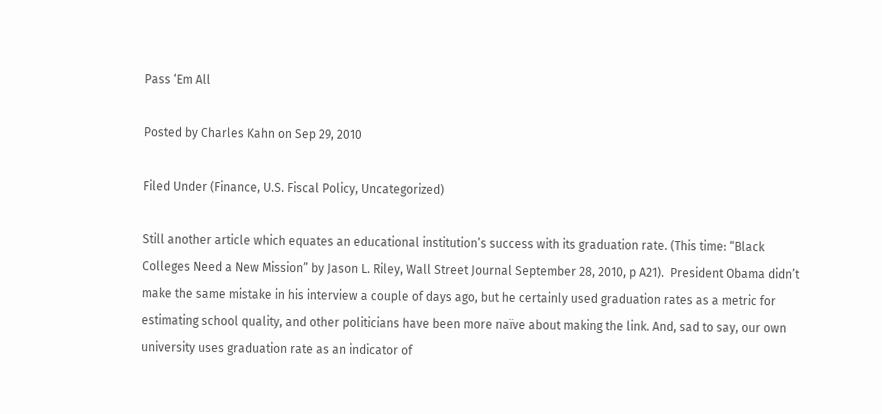Pass ‘Em All

Posted by Charles Kahn on Sep 29, 2010

Filed Under (Finance, U.S. Fiscal Policy, Uncategorized)

Still another article which equates an educational institution’s success with its graduation rate. (This time: “Black Colleges Need a New Mission” by Jason L. Riley, Wall Street Journal September 28, 2010, p A21).  President Obama didn’t make the same mistake in his interview a couple of days ago, but he certainly used graduation rates as a metric for estimating school quality, and other politicians have been more naïve about making the link. And, sad to say, our own university uses graduation rate as an indicator of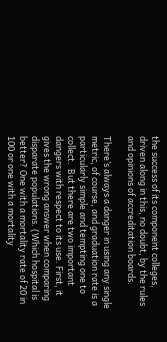the success of its component colleges, driven along in this, no doubt, by the rules and opinions of accreditation boards.

There’s always a danger in using any single metric, of course, and graduation rate is a particularly simple and tempting one to collect.  But there are two important dangers with respect to its use. First, it gives the wrong answer when comparing disparate populations. (Which hospital is better? One with a mortality rate of 20 in 100 or one with a mortality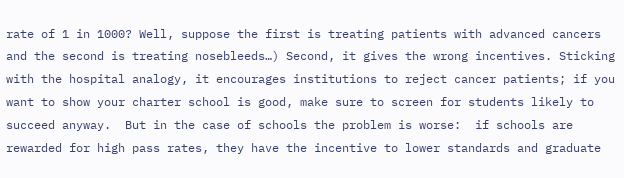rate of 1 in 1000? Well, suppose the first is treating patients with advanced cancers and the second is treating nosebleeds…) Second, it gives the wrong incentives. Sticking with the hospital analogy, it encourages institutions to reject cancer patients; if you want to show your charter school is good, make sure to screen for students likely to succeed anyway.  But in the case of schools the problem is worse:  if schools are rewarded for high pass rates, they have the incentive to lower standards and graduate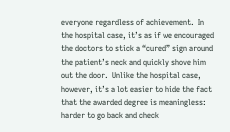everyone regardless of achievement.  In the hospital case, it’s as if we encouraged the doctors to stick a “cured” sign around the patient’s neck and quickly shove him out the door.  Unlike the hospital case, however, it’s a lot easier to hide the fact that the awarded degree is meaningless:   harder to go back and check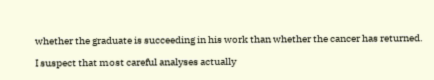whether the graduate is succeeding in his work than whether the cancer has returned.

I suspect that most careful analyses actually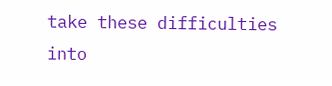take these difficulties into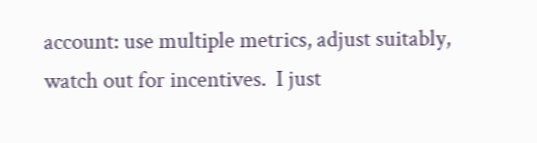account: use multiple metrics, adjust suitably, watch out for incentives.  I just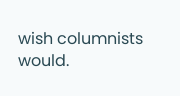wish columnists would.